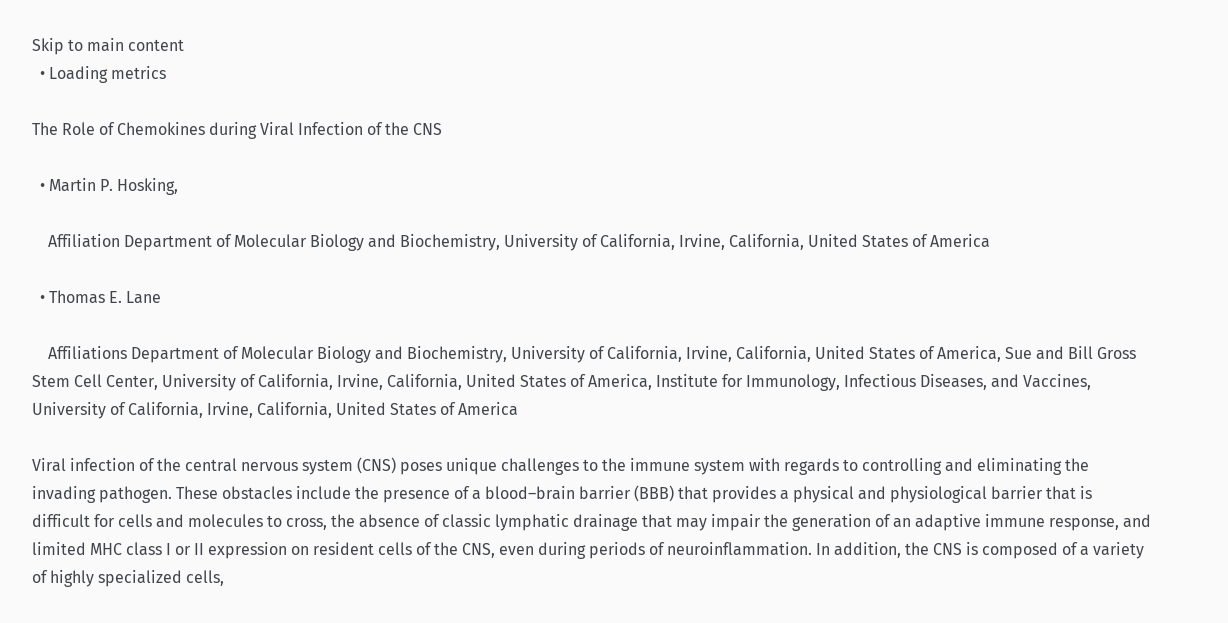Skip to main content
  • Loading metrics

The Role of Chemokines during Viral Infection of the CNS

  • Martin P. Hosking,

    Affiliation Department of Molecular Biology and Biochemistry, University of California, Irvine, California, United States of America

  • Thomas E. Lane

    Affiliations Department of Molecular Biology and Biochemistry, University of California, Irvine, California, United States of America, Sue and Bill Gross Stem Cell Center, University of California, Irvine, California, United States of America, Institute for Immunology, Infectious Diseases, and Vaccines, University of California, Irvine, California, United States of America

Viral infection of the central nervous system (CNS) poses unique challenges to the immune system with regards to controlling and eliminating the invading pathogen. These obstacles include the presence of a blood–brain barrier (BBB) that provides a physical and physiological barrier that is difficult for cells and molecules to cross, the absence of classic lymphatic drainage that may impair the generation of an adaptive immune response, and limited MHC class I or II expression on resident cells of the CNS, even during periods of neuroinflammation. In addition, the CNS is composed of a variety of highly specialized cells,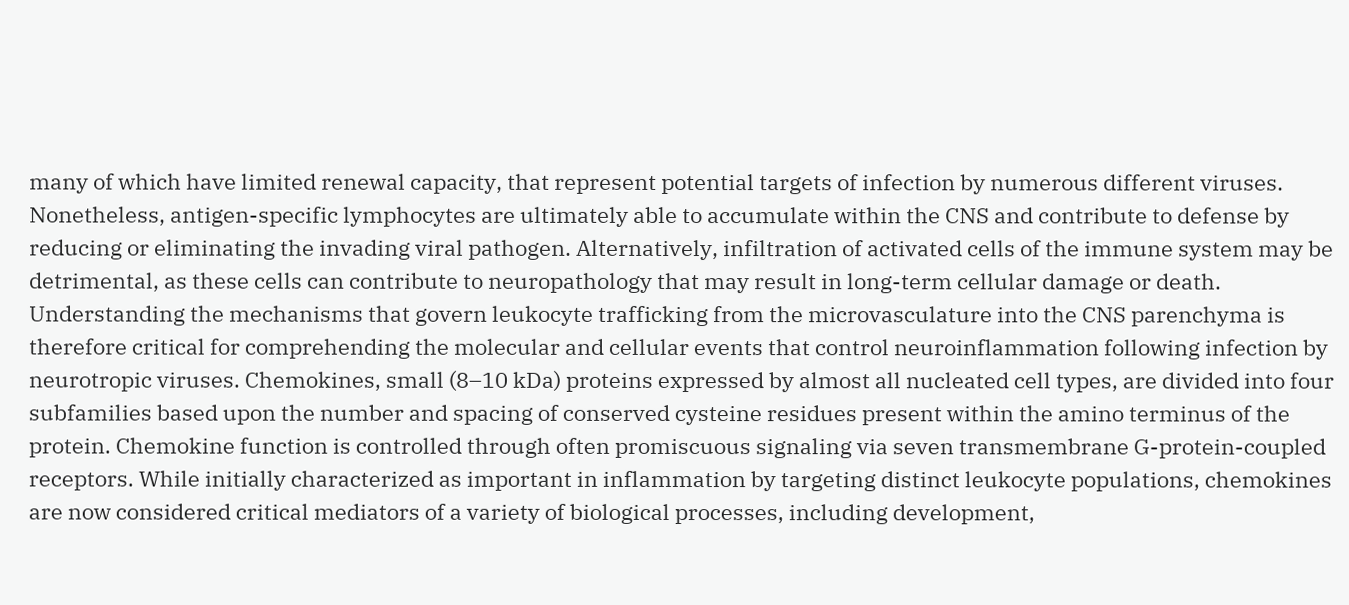many of which have limited renewal capacity, that represent potential targets of infection by numerous different viruses. Nonetheless, antigen-specific lymphocytes are ultimately able to accumulate within the CNS and contribute to defense by reducing or eliminating the invading viral pathogen. Alternatively, infiltration of activated cells of the immune system may be detrimental, as these cells can contribute to neuropathology that may result in long-term cellular damage or death. Understanding the mechanisms that govern leukocyte trafficking from the microvasculature into the CNS parenchyma is therefore critical for comprehending the molecular and cellular events that control neuroinflammation following infection by neurotropic viruses. Chemokines, small (8–10 kDa) proteins expressed by almost all nucleated cell types, are divided into four subfamilies based upon the number and spacing of conserved cysteine residues present within the amino terminus of the protein. Chemokine function is controlled through often promiscuous signaling via seven transmembrane G-protein-coupled receptors. While initially characterized as important in inflammation by targeting distinct leukocyte populations, chemokines are now considered critical mediators of a variety of biological processes, including development,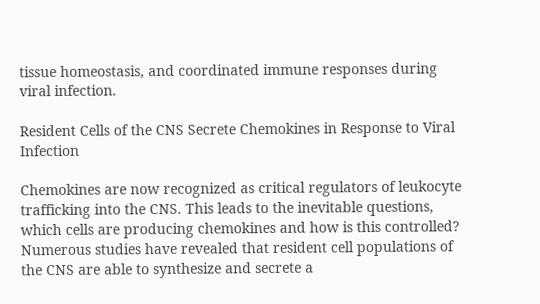tissue homeostasis, and coordinated immune responses during viral infection.

Resident Cells of the CNS Secrete Chemokines in Response to Viral Infection

Chemokines are now recognized as critical regulators of leukocyte trafficking into the CNS. This leads to the inevitable questions, which cells are producing chemokines and how is this controlled? Numerous studies have revealed that resident cell populations of the CNS are able to synthesize and secrete a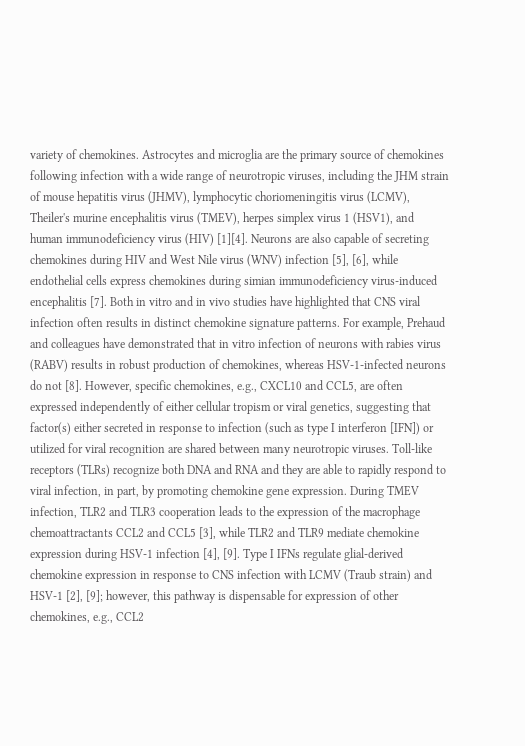variety of chemokines. Astrocytes and microglia are the primary source of chemokines following infection with a wide range of neurotropic viruses, including the JHM strain of mouse hepatitis virus (JHMV), lymphocytic choriomeningitis virus (LCMV), Theiler's murine encephalitis virus (TMEV), herpes simplex virus 1 (HSV1), and human immunodeficiency virus (HIV) [1][4]. Neurons are also capable of secreting chemokines during HIV and West Nile virus (WNV) infection [5], [6], while endothelial cells express chemokines during simian immunodeficiency virus-induced encephalitis [7]. Both in vitro and in vivo studies have highlighted that CNS viral infection often results in distinct chemokine signature patterns. For example, Prehaud and colleagues have demonstrated that in vitro infection of neurons with rabies virus (RABV) results in robust production of chemokines, whereas HSV-1-infected neurons do not [8]. However, specific chemokines, e.g., CXCL10 and CCL5, are often expressed independently of either cellular tropism or viral genetics, suggesting that factor(s) either secreted in response to infection (such as type I interferon [IFN]) or utilized for viral recognition are shared between many neurotropic viruses. Toll-like receptors (TLRs) recognize both DNA and RNA and they are able to rapidly respond to viral infection, in part, by promoting chemokine gene expression. During TMEV infection, TLR2 and TLR3 cooperation leads to the expression of the macrophage chemoattractants CCL2 and CCL5 [3], while TLR2 and TLR9 mediate chemokine expression during HSV-1 infection [4], [9]. Type I IFNs regulate glial-derived chemokine expression in response to CNS infection with LCMV (Traub strain) and HSV-1 [2], [9]; however, this pathway is dispensable for expression of other chemokines, e.g., CCL2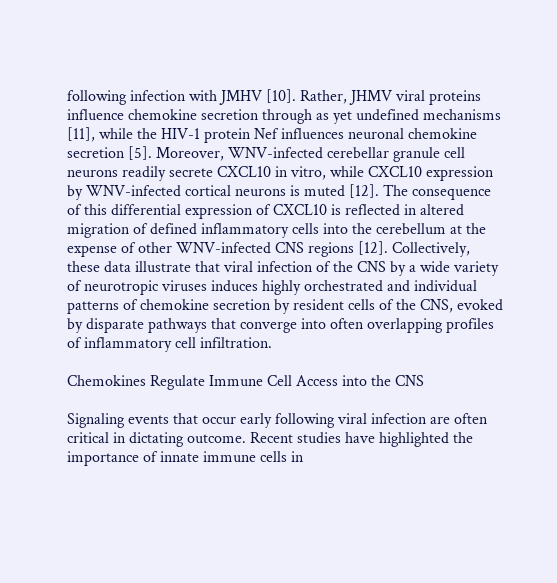following infection with JMHV [10]. Rather, JHMV viral proteins influence chemokine secretion through as yet undefined mechanisms [11], while the HIV-1 protein Nef influences neuronal chemokine secretion [5]. Moreover, WNV-infected cerebellar granule cell neurons readily secrete CXCL10 in vitro, while CXCL10 expression by WNV-infected cortical neurons is muted [12]. The consequence of this differential expression of CXCL10 is reflected in altered migration of defined inflammatory cells into the cerebellum at the expense of other WNV-infected CNS regions [12]. Collectively, these data illustrate that viral infection of the CNS by a wide variety of neurotropic viruses induces highly orchestrated and individual patterns of chemokine secretion by resident cells of the CNS, evoked by disparate pathways that converge into often overlapping profiles of inflammatory cell infiltration.

Chemokines Regulate Immune Cell Access into the CNS

Signaling events that occur early following viral infection are often critical in dictating outcome. Recent studies have highlighted the importance of innate immune cells in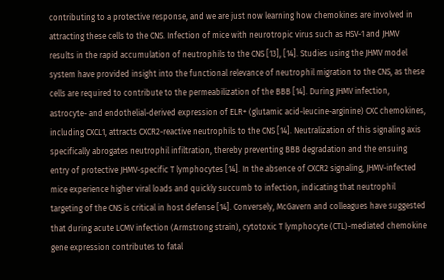contributing to a protective response, and we are just now learning how chemokines are involved in attracting these cells to the CNS. Infection of mice with neurotropic virus such as HSV-1 and JHMV results in the rapid accumulation of neutrophils to the CNS [13], [14]. Studies using the JHMV model system have provided insight into the functional relevance of neutrophil migration to the CNS, as these cells are required to contribute to the permeabilization of the BBB [14]. During JHMV infection, astrocyte- and endothelial-derived expression of ELR+ (glutamic acid-leucine-arginine) CXC chemokines, including CXCL1, attracts CXCR2-reactive neutrophils to the CNS [14]. Neutralization of this signaling axis specifically abrogates neutrophil infiltration, thereby preventing BBB degradation and the ensuing entry of protective JHMV-specific T lymphocytes [14]. In the absence of CXCR2 signaling, JHMV-infected mice experience higher viral loads and quickly succumb to infection, indicating that neutrophil targeting of the CNS is critical in host defense [14]. Conversely, McGavern and colleagues have suggested that during acute LCMV infection (Armstrong strain), cytotoxic T lymphocyte (CTL)-mediated chemokine gene expression contributes to fatal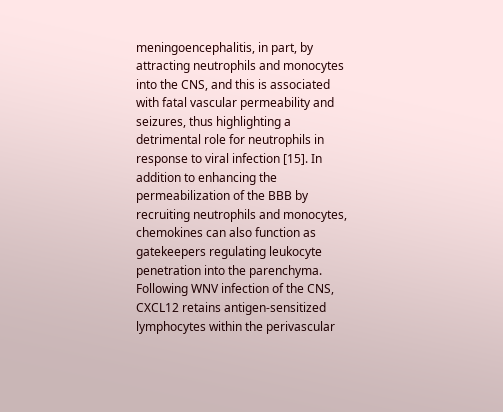meningoencephalitis, in part, by attracting neutrophils and monocytes into the CNS, and this is associated with fatal vascular permeability and seizures, thus highlighting a detrimental role for neutrophils in response to viral infection [15]. In addition to enhancing the permeabilization of the BBB by recruiting neutrophils and monocytes, chemokines can also function as gatekeepers regulating leukocyte penetration into the parenchyma. Following WNV infection of the CNS, CXCL12 retains antigen-sensitized lymphocytes within the perivascular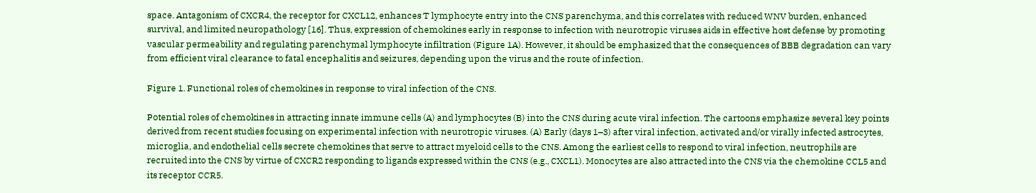space. Antagonism of CXCR4, the receptor for CXCL12, enhances T lymphocyte entry into the CNS parenchyma, and this correlates with reduced WNV burden, enhanced survival, and limited neuropathology [16]. Thus, expression of chemokines early in response to infection with neurotropic viruses aids in effective host defense by promoting vascular permeability and regulating parenchymal lymphocyte infiltration (Figure 1A). However, it should be emphasized that the consequences of BBB degradation can vary from efficient viral clearance to fatal encephalitis and seizures, depending upon the virus and the route of infection.

Figure 1. Functional roles of chemokines in response to viral infection of the CNS.

Potential roles of chemokines in attracting innate immune cells (A) and lymphocytes (B) into the CNS during acute viral infection. The cartoons emphasize several key points derived from recent studies focusing on experimental infection with neurotropic viruses. (A) Early (days 1–3) after viral infection, activated and/or virally infected astrocytes, microglia, and endothelial cells secrete chemokines that serve to attract myeloid cells to the CNS. Among the earliest cells to respond to viral infection, neutrophils are recruited into the CNS by virtue of CXCR2 responding to ligands expressed within the CNS (e.g., CXCL1). Monocytes are also attracted into the CNS via the chemokine CCL5 and its receptor CCR5.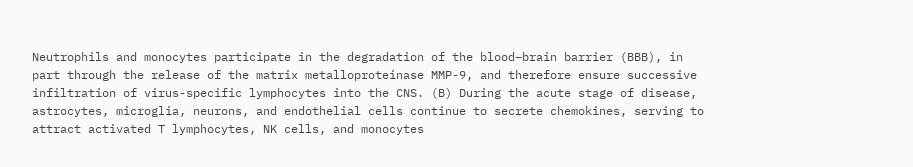Neutrophils and monocytes participate in the degradation of the blood–brain barrier (BBB), in part through the release of the matrix metalloproteinase MMP-9, and therefore ensure successive infiltration of virus-specific lymphocytes into the CNS. (B) During the acute stage of disease, astrocytes, microglia, neurons, and endothelial cells continue to secrete chemokines, serving to attract activated T lymphocytes, NK cells, and monocytes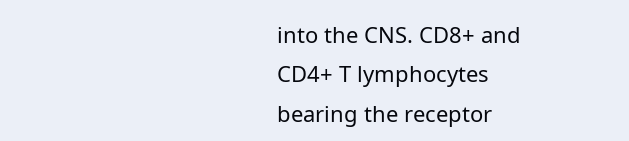into the CNS. CD8+ and CD4+ T lymphocytes bearing the receptor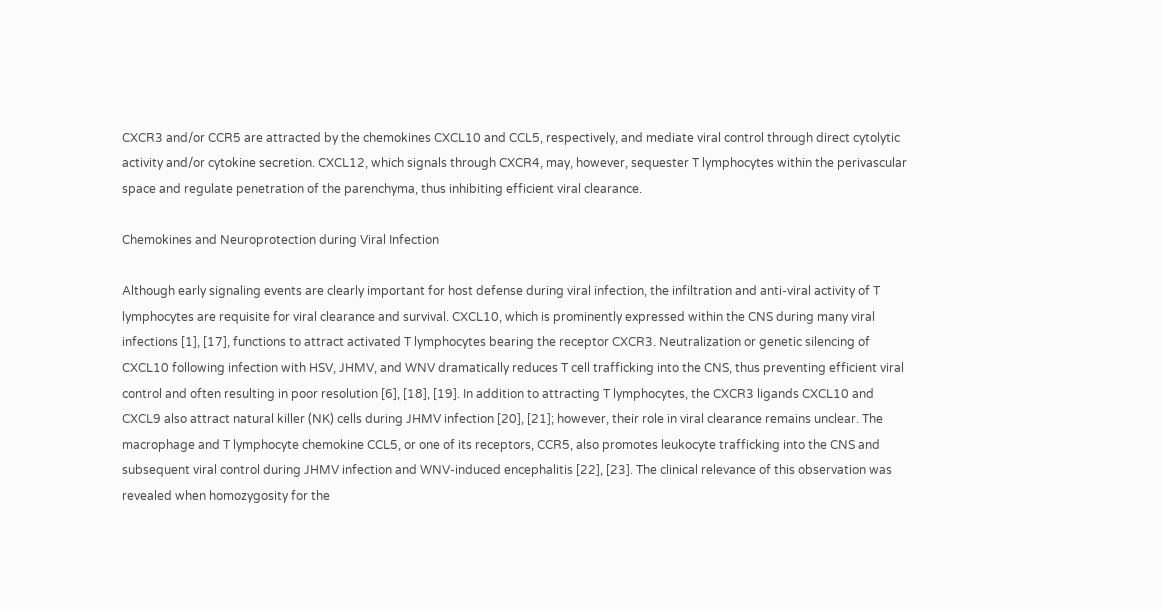CXCR3 and/or CCR5 are attracted by the chemokines CXCL10 and CCL5, respectively, and mediate viral control through direct cytolytic activity and/or cytokine secretion. CXCL12, which signals through CXCR4, may, however, sequester T lymphocytes within the perivascular space and regulate penetration of the parenchyma, thus inhibiting efficient viral clearance.

Chemokines and Neuroprotection during Viral Infection

Although early signaling events are clearly important for host defense during viral infection, the infiltration and anti-viral activity of T lymphocytes are requisite for viral clearance and survival. CXCL10, which is prominently expressed within the CNS during many viral infections [1], [17], functions to attract activated T lymphocytes bearing the receptor CXCR3. Neutralization or genetic silencing of CXCL10 following infection with HSV, JHMV, and WNV dramatically reduces T cell trafficking into the CNS, thus preventing efficient viral control and often resulting in poor resolution [6], [18], [19]. In addition to attracting T lymphocytes, the CXCR3 ligands CXCL10 and CXCL9 also attract natural killer (NK) cells during JHMV infection [20], [21]; however, their role in viral clearance remains unclear. The macrophage and T lymphocyte chemokine CCL5, or one of its receptors, CCR5, also promotes leukocyte trafficking into the CNS and subsequent viral control during JHMV infection and WNV-induced encephalitis [22], [23]. The clinical relevance of this observation was revealed when homozygosity for the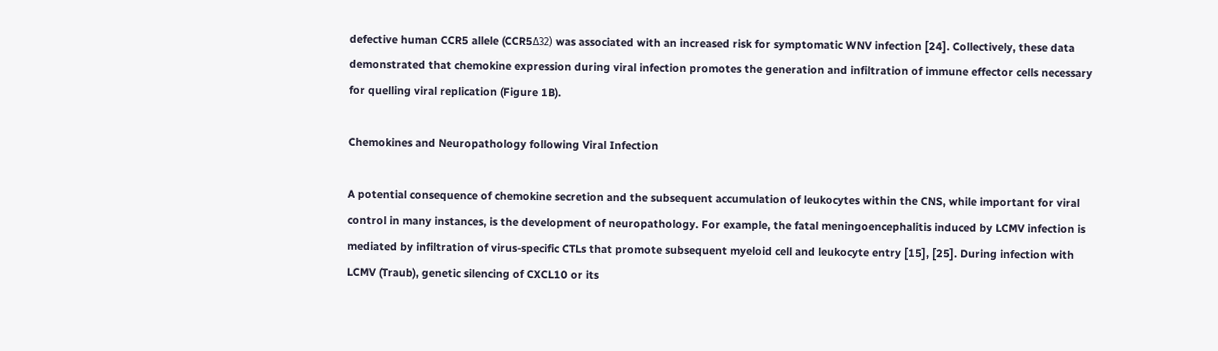defective human CCR5 allele (CCR5Δ32) was associated with an increased risk for symptomatic WNV infection [24]. Collectively, these data demonstrated that chemokine expression during viral infection promotes the generation and infiltration of immune effector cells necessary for quelling viral replication (Figure 1B).

Chemokines and Neuropathology following Viral Infection

A potential consequence of chemokine secretion and the subsequent accumulation of leukocytes within the CNS, while important for viral control in many instances, is the development of neuropathology. For example, the fatal meningoencephalitis induced by LCMV infection is mediated by infiltration of virus-specific CTLs that promote subsequent myeloid cell and leukocyte entry [15], [25]. During infection with LCMV (Traub), genetic silencing of CXCL10 or its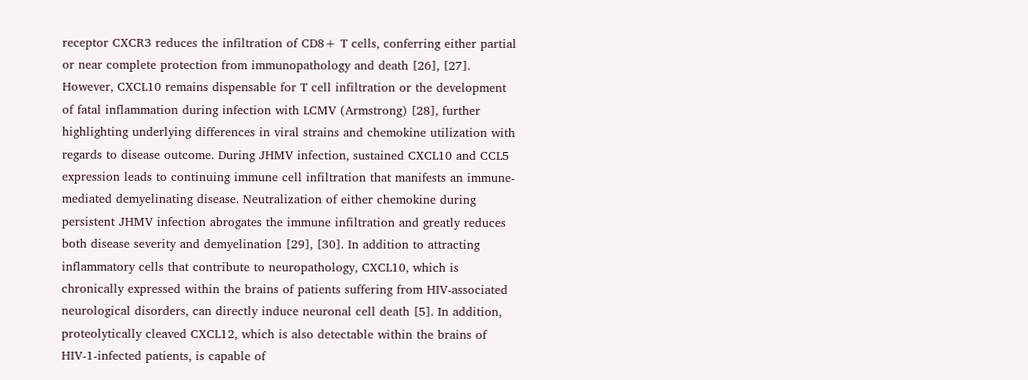receptor CXCR3 reduces the infiltration of CD8+ T cells, conferring either partial or near complete protection from immunopathology and death [26], [27]. However, CXCL10 remains dispensable for T cell infiltration or the development of fatal inflammation during infection with LCMV (Armstrong) [28], further highlighting underlying differences in viral strains and chemokine utilization with regards to disease outcome. During JHMV infection, sustained CXCL10 and CCL5 expression leads to continuing immune cell infiltration that manifests an immune-mediated demyelinating disease. Neutralization of either chemokine during persistent JHMV infection abrogates the immune infiltration and greatly reduces both disease severity and demyelination [29], [30]. In addition to attracting inflammatory cells that contribute to neuropathology, CXCL10, which is chronically expressed within the brains of patients suffering from HIV-associated neurological disorders, can directly induce neuronal cell death [5]. In addition, proteolytically cleaved CXCL12, which is also detectable within the brains of HIV-1-infected patients, is capable of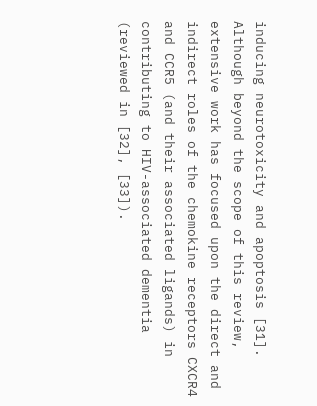inducing neurotoxicity and apoptosis [31]. Although beyond the scope of this review, extensive work has focused upon the direct and indirect roles of the chemokine receptors CXCR4 and CCR5 (and their associated ligands) in contributing to HIV-associated dementia (reviewed in [32], [33]).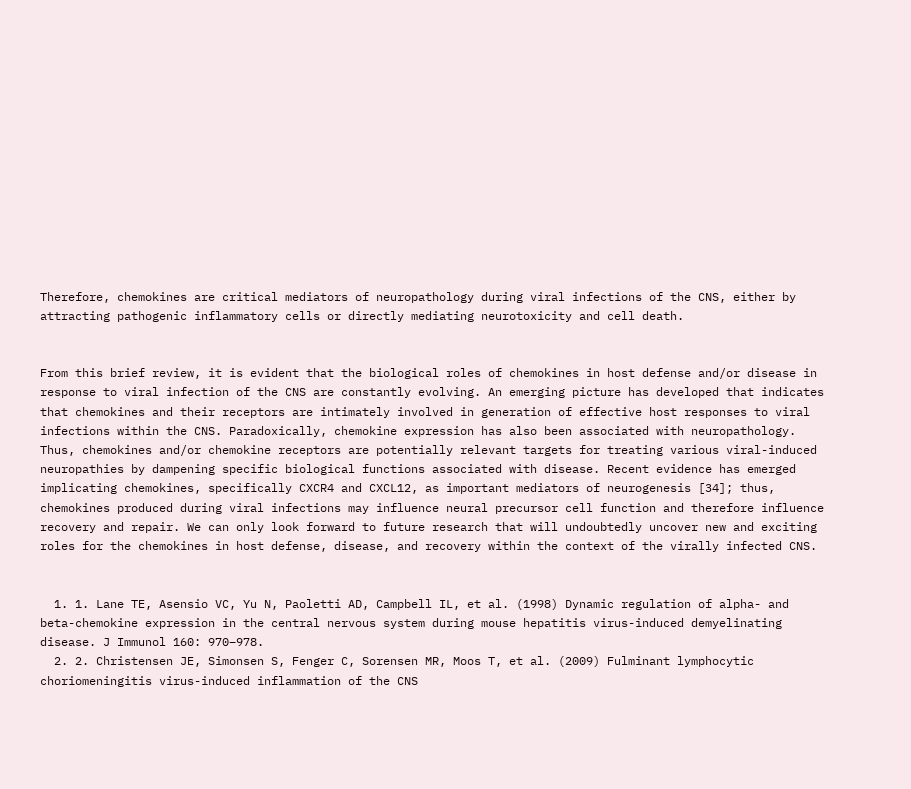Therefore, chemokines are critical mediators of neuropathology during viral infections of the CNS, either by attracting pathogenic inflammatory cells or directly mediating neurotoxicity and cell death.


From this brief review, it is evident that the biological roles of chemokines in host defense and/or disease in response to viral infection of the CNS are constantly evolving. An emerging picture has developed that indicates that chemokines and their receptors are intimately involved in generation of effective host responses to viral infections within the CNS. Paradoxically, chemokine expression has also been associated with neuropathology. Thus, chemokines and/or chemokine receptors are potentially relevant targets for treating various viral-induced neuropathies by dampening specific biological functions associated with disease. Recent evidence has emerged implicating chemokines, specifically CXCR4 and CXCL12, as important mediators of neurogenesis [34]; thus, chemokines produced during viral infections may influence neural precursor cell function and therefore influence recovery and repair. We can only look forward to future research that will undoubtedly uncover new and exciting roles for the chemokines in host defense, disease, and recovery within the context of the virally infected CNS.


  1. 1. Lane TE, Asensio VC, Yu N, Paoletti AD, Campbell IL, et al. (1998) Dynamic regulation of alpha- and beta-chemokine expression in the central nervous system during mouse hepatitis virus-induced demyelinating disease. J Immunol 160: 970–978.
  2. 2. Christensen JE, Simonsen S, Fenger C, Sorensen MR, Moos T, et al. (2009) Fulminant lymphocytic choriomeningitis virus-induced inflammation of the CNS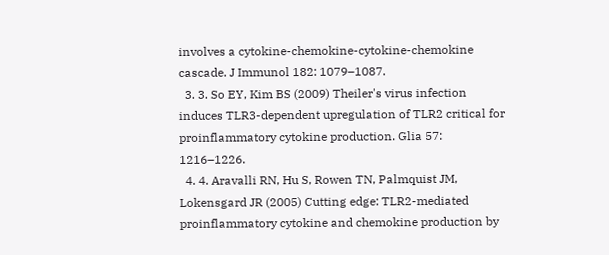involves a cytokine-chemokine-cytokine-chemokine cascade. J Immunol 182: 1079–1087.
  3. 3. So EY, Kim BS (2009) Theiler's virus infection induces TLR3-dependent upregulation of TLR2 critical for proinflammatory cytokine production. Glia 57: 1216–1226.
  4. 4. Aravalli RN, Hu S, Rowen TN, Palmquist JM, Lokensgard JR (2005) Cutting edge: TLR2-mediated proinflammatory cytokine and chemokine production by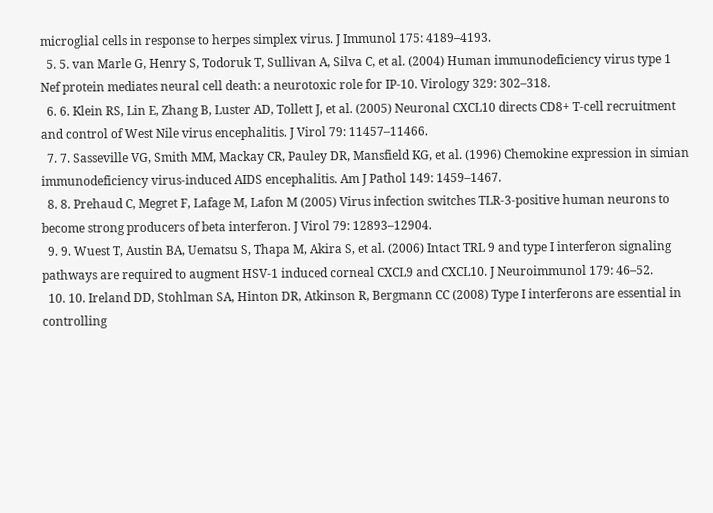microglial cells in response to herpes simplex virus. J Immunol 175: 4189–4193.
  5. 5. van Marle G, Henry S, Todoruk T, Sullivan A, Silva C, et al. (2004) Human immunodeficiency virus type 1 Nef protein mediates neural cell death: a neurotoxic role for IP-10. Virology 329: 302–318.
  6. 6. Klein RS, Lin E, Zhang B, Luster AD, Tollett J, et al. (2005) Neuronal CXCL10 directs CD8+ T-cell recruitment and control of West Nile virus encephalitis. J Virol 79: 11457–11466.
  7. 7. Sasseville VG, Smith MM, Mackay CR, Pauley DR, Mansfield KG, et al. (1996) Chemokine expression in simian immunodeficiency virus-induced AIDS encephalitis. Am J Pathol 149: 1459–1467.
  8. 8. Prehaud C, Megret F, Lafage M, Lafon M (2005) Virus infection switches TLR-3-positive human neurons to become strong producers of beta interferon. J Virol 79: 12893–12904.
  9. 9. Wuest T, Austin BA, Uematsu S, Thapa M, Akira S, et al. (2006) Intact TRL 9 and type I interferon signaling pathways are required to augment HSV-1 induced corneal CXCL9 and CXCL10. J Neuroimmunol 179: 46–52.
  10. 10. Ireland DD, Stohlman SA, Hinton DR, Atkinson R, Bergmann CC (2008) Type I interferons are essential in controlling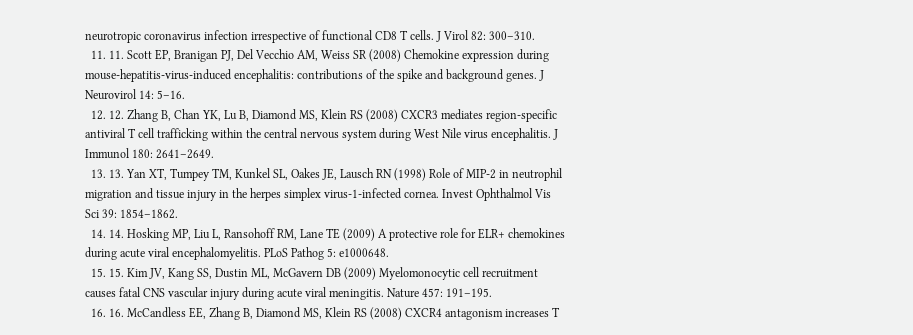neurotropic coronavirus infection irrespective of functional CD8 T cells. J Virol 82: 300–310.
  11. 11. Scott EP, Branigan PJ, Del Vecchio AM, Weiss SR (2008) Chemokine expression during mouse-hepatitis-virus-induced encephalitis: contributions of the spike and background genes. J Neurovirol 14: 5–16.
  12. 12. Zhang B, Chan YK, Lu B, Diamond MS, Klein RS (2008) CXCR3 mediates region-specific antiviral T cell trafficking within the central nervous system during West Nile virus encephalitis. J Immunol 180: 2641–2649.
  13. 13. Yan XT, Tumpey TM, Kunkel SL, Oakes JE, Lausch RN (1998) Role of MIP-2 in neutrophil migration and tissue injury in the herpes simplex virus-1-infected cornea. Invest Ophthalmol Vis Sci 39: 1854–1862.
  14. 14. Hosking MP, Liu L, Ransohoff RM, Lane TE (2009) A protective role for ELR+ chemokines during acute viral encephalomyelitis. PLoS Pathog 5: e1000648.
  15. 15. Kim JV, Kang SS, Dustin ML, McGavern DB (2009) Myelomonocytic cell recruitment causes fatal CNS vascular injury during acute viral meningitis. Nature 457: 191–195.
  16. 16. McCandless EE, Zhang B, Diamond MS, Klein RS (2008) CXCR4 antagonism increases T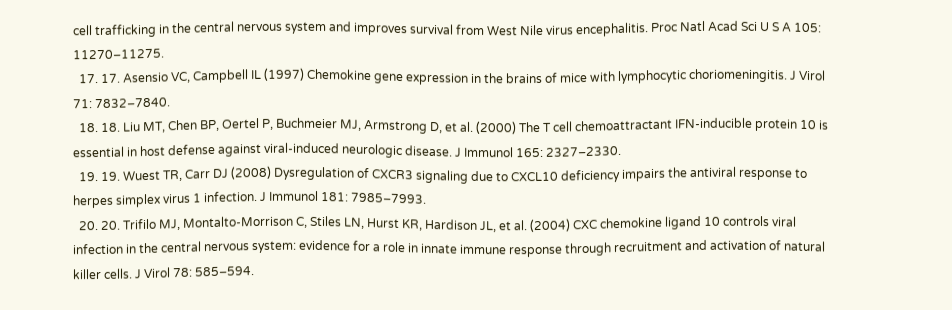cell trafficking in the central nervous system and improves survival from West Nile virus encephalitis. Proc Natl Acad Sci U S A 105: 11270–11275.
  17. 17. Asensio VC, Campbell IL (1997) Chemokine gene expression in the brains of mice with lymphocytic choriomeningitis. J Virol 71: 7832–7840.
  18. 18. Liu MT, Chen BP, Oertel P, Buchmeier MJ, Armstrong D, et al. (2000) The T cell chemoattractant IFN-inducible protein 10 is essential in host defense against viral-induced neurologic disease. J Immunol 165: 2327–2330.
  19. 19. Wuest TR, Carr DJ (2008) Dysregulation of CXCR3 signaling due to CXCL10 deficiency impairs the antiviral response to herpes simplex virus 1 infection. J Immunol 181: 7985–7993.
  20. 20. Trifilo MJ, Montalto-Morrison C, Stiles LN, Hurst KR, Hardison JL, et al. (2004) CXC chemokine ligand 10 controls viral infection in the central nervous system: evidence for a role in innate immune response through recruitment and activation of natural killer cells. J Virol 78: 585–594.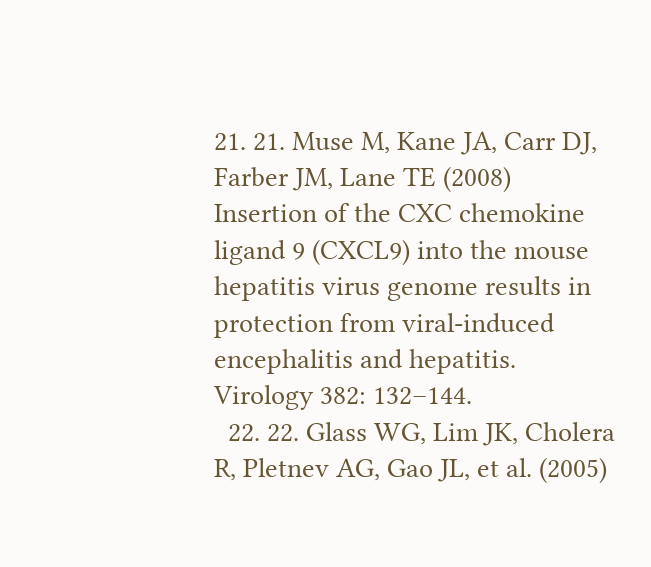21. 21. Muse M, Kane JA, Carr DJ, Farber JM, Lane TE (2008) Insertion of the CXC chemokine ligand 9 (CXCL9) into the mouse hepatitis virus genome results in protection from viral-induced encephalitis and hepatitis. Virology 382: 132–144.
  22. 22. Glass WG, Lim JK, Cholera R, Pletnev AG, Gao JL, et al. (2005)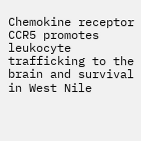Chemokine receptor CCR5 promotes leukocyte trafficking to the brain and survival in West Nile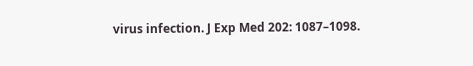virus infection. J Exp Med 202: 1087–1098.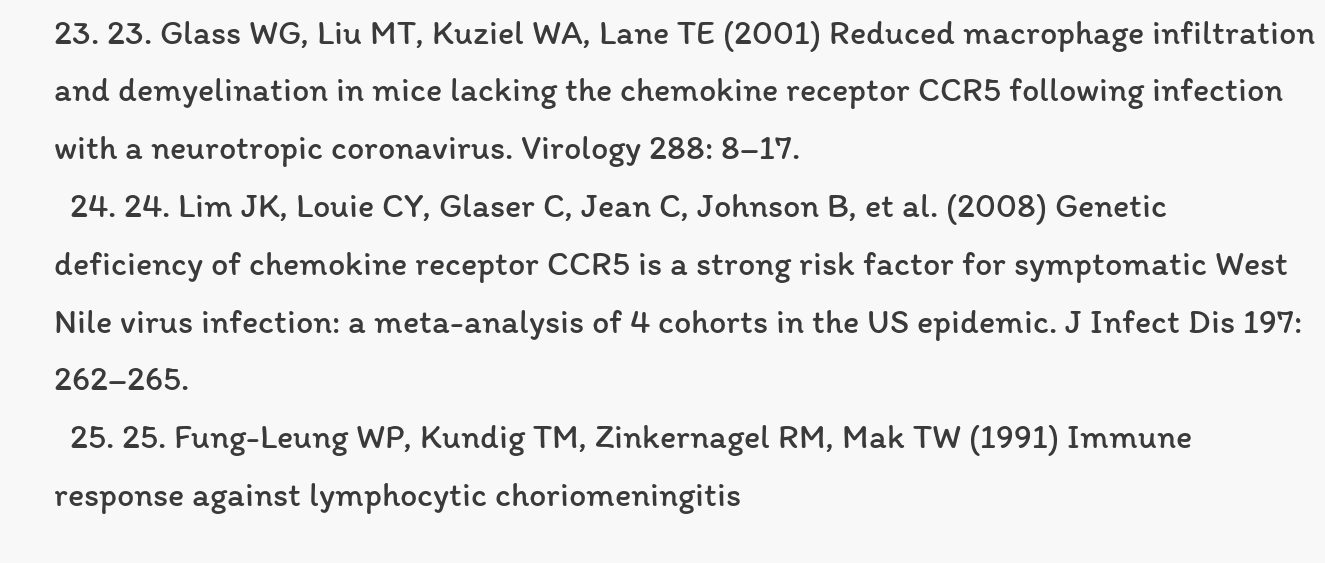23. 23. Glass WG, Liu MT, Kuziel WA, Lane TE (2001) Reduced macrophage infiltration and demyelination in mice lacking the chemokine receptor CCR5 following infection with a neurotropic coronavirus. Virology 288: 8–17.
  24. 24. Lim JK, Louie CY, Glaser C, Jean C, Johnson B, et al. (2008) Genetic deficiency of chemokine receptor CCR5 is a strong risk factor for symptomatic West Nile virus infection: a meta-analysis of 4 cohorts in the US epidemic. J Infect Dis 197: 262–265.
  25. 25. Fung-Leung WP, Kundig TM, Zinkernagel RM, Mak TW (1991) Immune response against lymphocytic choriomeningitis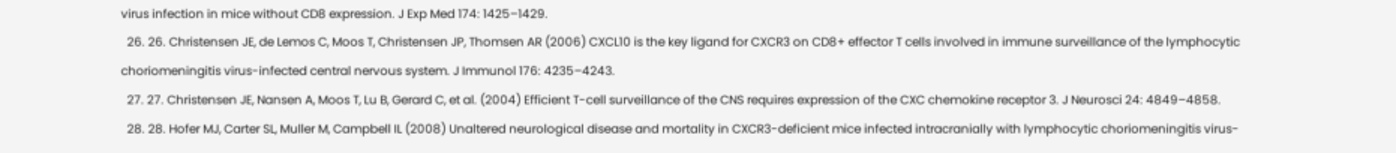virus infection in mice without CD8 expression. J Exp Med 174: 1425–1429.
  26. 26. Christensen JE, de Lemos C, Moos T, Christensen JP, Thomsen AR (2006) CXCL10 is the key ligand for CXCR3 on CD8+ effector T cells involved in immune surveillance of the lymphocytic choriomeningitis virus-infected central nervous system. J Immunol 176: 4235–4243.
  27. 27. Christensen JE, Nansen A, Moos T, Lu B, Gerard C, et al. (2004) Efficient T-cell surveillance of the CNS requires expression of the CXC chemokine receptor 3. J Neurosci 24: 4849–4858.
  28. 28. Hofer MJ, Carter SL, Muller M, Campbell IL (2008) Unaltered neurological disease and mortality in CXCR3-deficient mice infected intracranially with lymphocytic choriomeningitis virus-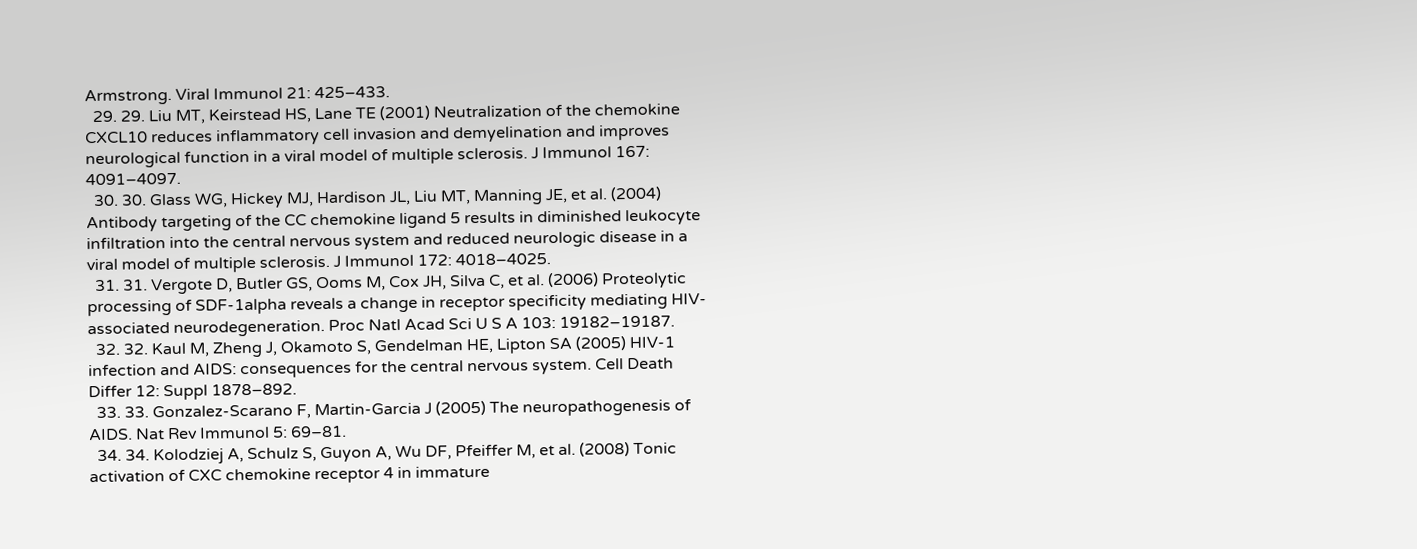Armstrong. Viral Immunol 21: 425–433.
  29. 29. Liu MT, Keirstead HS, Lane TE (2001) Neutralization of the chemokine CXCL10 reduces inflammatory cell invasion and demyelination and improves neurological function in a viral model of multiple sclerosis. J Immunol 167: 4091–4097.
  30. 30. Glass WG, Hickey MJ, Hardison JL, Liu MT, Manning JE, et al. (2004) Antibody targeting of the CC chemokine ligand 5 results in diminished leukocyte infiltration into the central nervous system and reduced neurologic disease in a viral model of multiple sclerosis. J Immunol 172: 4018–4025.
  31. 31. Vergote D, Butler GS, Ooms M, Cox JH, Silva C, et al. (2006) Proteolytic processing of SDF-1alpha reveals a change in receptor specificity mediating HIV-associated neurodegeneration. Proc Natl Acad Sci U S A 103: 19182–19187.
  32. 32. Kaul M, Zheng J, Okamoto S, Gendelman HE, Lipton SA (2005) HIV-1 infection and AIDS: consequences for the central nervous system. Cell Death Differ 12: Suppl 1878–892.
  33. 33. Gonzalez-Scarano F, Martin-Garcia J (2005) The neuropathogenesis of AIDS. Nat Rev Immunol 5: 69–81.
  34. 34. Kolodziej A, Schulz S, Guyon A, Wu DF, Pfeiffer M, et al. (2008) Tonic activation of CXC chemokine receptor 4 in immature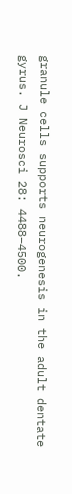granule cells supports neurogenesis in the adult dentate gyrus. J Neurosci 28: 4488–4500.